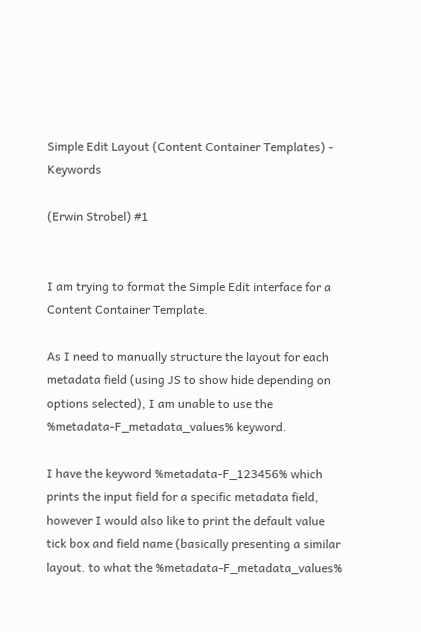Simple Edit Layout (Content Container Templates) - Keywords

(Erwin Strobel) #1


I am trying to format the Simple Edit interface for a Content Container Template.

As I need to manually structure the layout for each metadata field (using JS to show hide depending on options selected), I am unable to use the %metadata-F_metadata_values% keyword.

I have the keyword %metadata-F_123456% which prints the input field for a specific metadata field, however I would also like to print the default value tick box and field name (basically presenting a similar layout. to what the %metadata-F_metadata_values%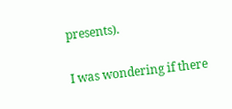presents).

I was wondering if there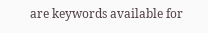are keywords available for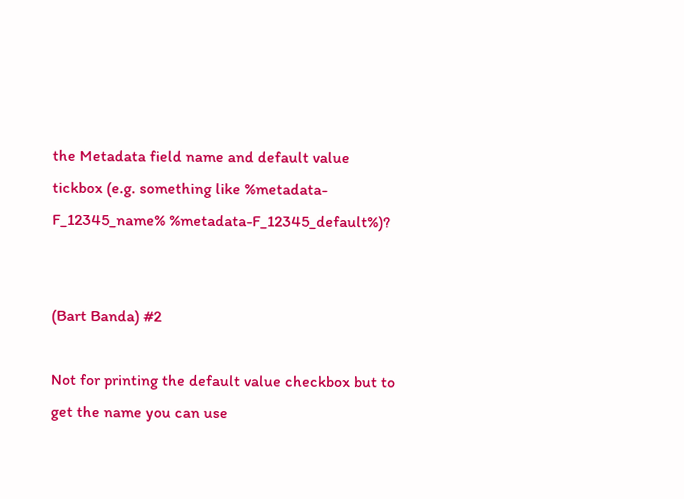the Metadata field name and default value tickbox (e.g. something like %metadata-F_12345_name% %metadata-F_12345_default%)?


(Bart Banda) #2

Not for printing the default value checkbox but to get the name you can use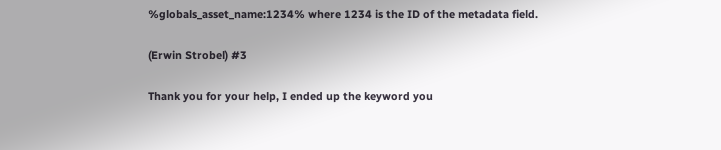%globals_asset_name:1234% where 1234 is the ID of the metadata field.

(Erwin Strobel) #3

Thank you for your help, I ended up the keyword you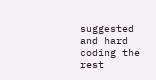suggested and hard coding the rest